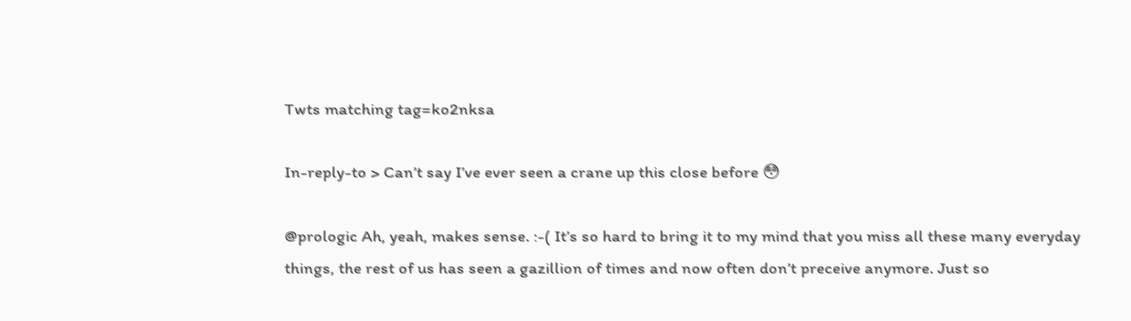Twts matching tag=ko2nksa

In-reply-to > Can’t say I’ve ever seen a crane up this close before 😳

@prologic Ah, yeah, makes sense. :-( It’s so hard to bring it to my mind that you miss all these many everyday things, the rest of us has seen a gazillion of times and now often don’t preceive anymore. Just so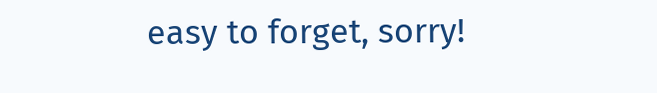easy to forget, sorry!